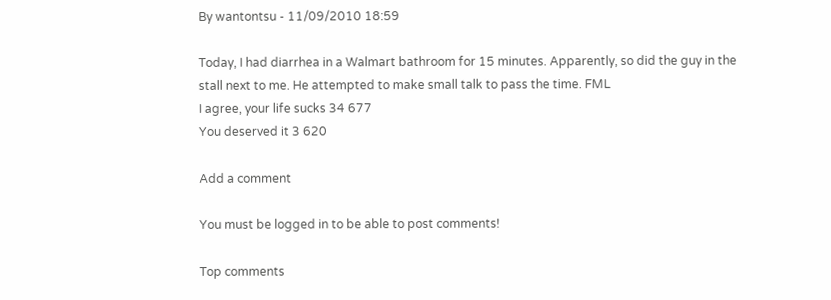By wantontsu - 11/09/2010 18:59

Today, I had diarrhea in a Walmart bathroom for 15 minutes. Apparently, so did the guy in the stall next to me. He attempted to make small talk to pass the time. FML
I agree, your life sucks 34 677
You deserved it 3 620

Add a comment

You must be logged in to be able to post comments!

Top comments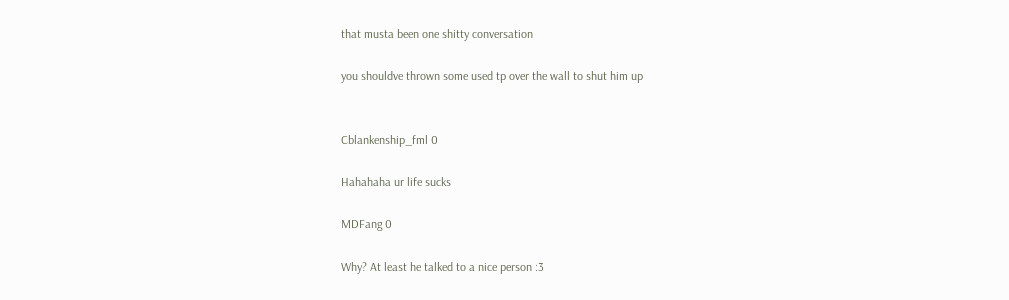that musta been one shitty conversation

you shouldve thrown some used tp over the wall to shut him up


Cblankenship_fml 0

Hahahaha ur life sucks

MDFang 0

Why? At least he talked to a nice person :3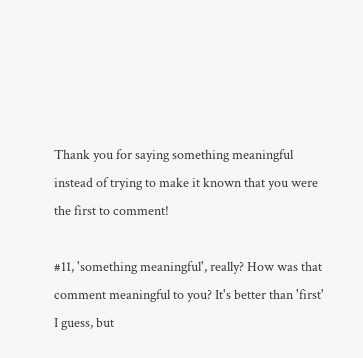Thank you for saying something meaningful instead of trying to make it known that you were the first to comment!

#11, 'something meaningful', really? How was that comment meaningful to you? It's better than 'first' I guess, but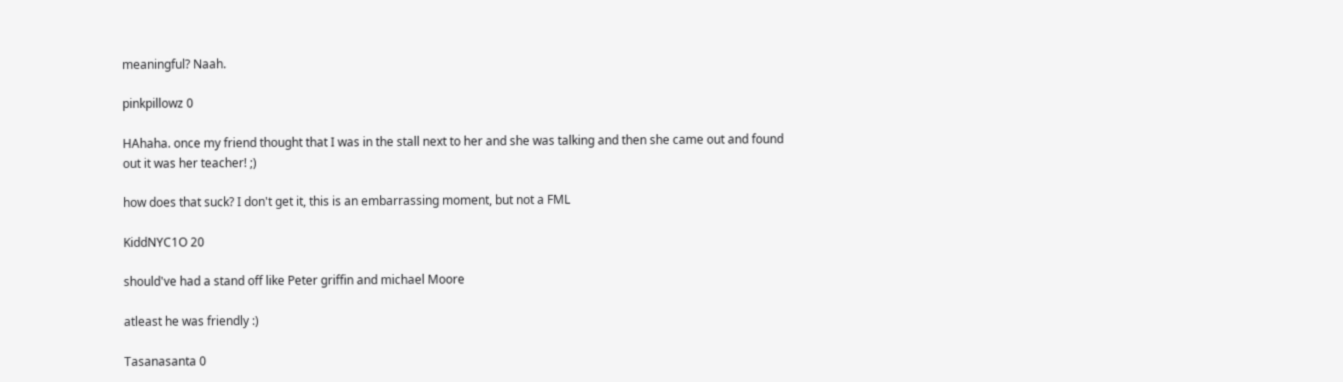meaningful? Naah.

pinkpillowz 0

HAhaha. once my friend thought that I was in the stall next to her and she was talking and then she came out and found out it was her teacher! ;)

how does that suck? I don't get it, this is an embarrassing moment, but not a FML

KiddNYC1O 20

should've had a stand off like Peter griffin and michael Moore

atleast he was friendly :)

Tasanasanta 0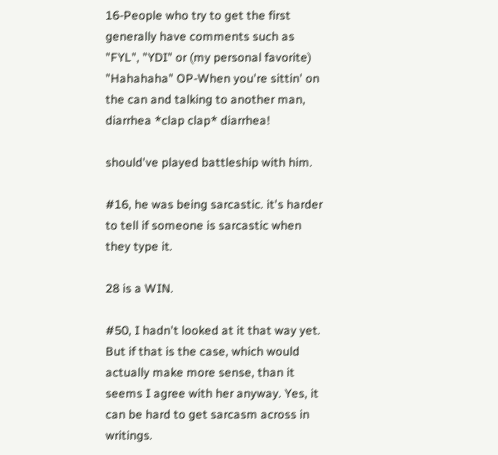16-People who try to get the first generally have comments such as "FYL", "YDI" or (my personal favorite) "Hahahaha" OP-When you're sittin' on the can and talking to another man, diarrhea *clap clap* diarrhea!

should've played battleship with him.

#16, he was being sarcastic. it's harder to tell if someone is sarcastic when they type it.

28 is a WIN.

#50, I hadn't looked at it that way yet. But if that is the case, which would actually make more sense, than it seems I agree with her anyway. Yes, it can be hard to get sarcasm across in writings.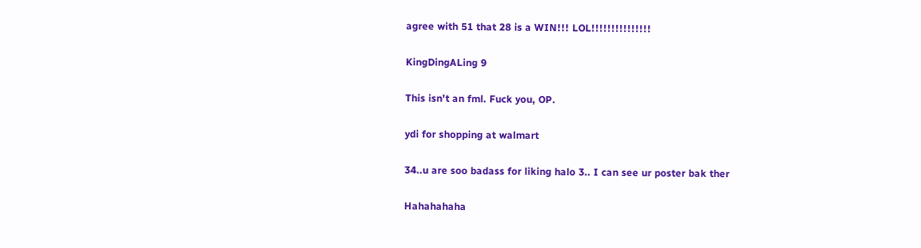agree with 51 that 28 is a WIN!!! LOL!!!!!!!!!!!!!!!

KingDingALing 9

This isn't an fml. Fuck you, OP.

ydi for shopping at walmart

34..u are soo badass for liking halo 3.. I can see ur poster bak ther

Hahahahaha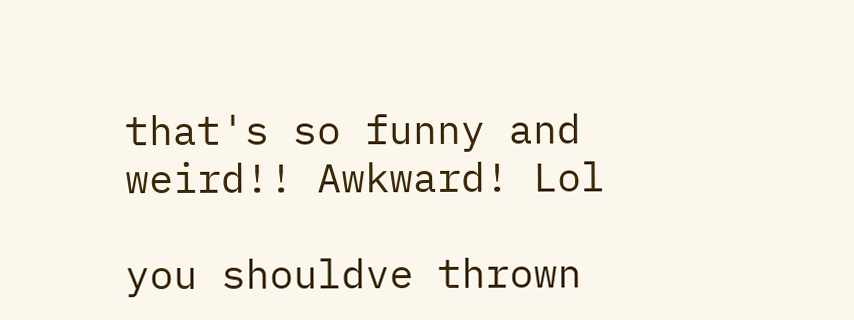that's so funny and weird!! Awkward! Lol

you shouldve thrown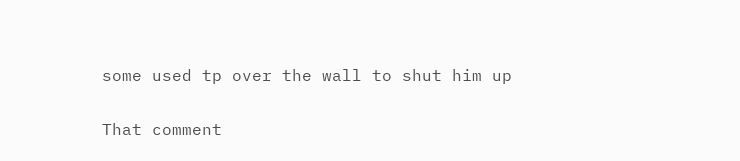some used tp over the wall to shut him up

That comment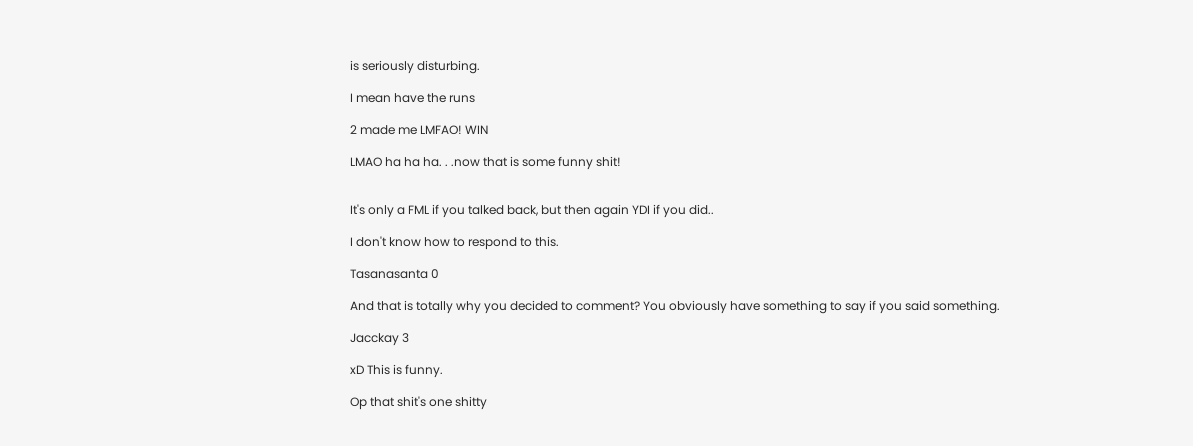is seriously disturbing.

I mean have the runs

2 made me LMFAO! WIN

LMAO ha ha ha. . .now that is some funny shit!


It's only a FML if you talked back, but then again YDI if you did..

I don't know how to respond to this.

Tasanasanta 0

And that is totally why you decided to comment? You obviously have something to say if you said something.

Jacckay 3

xD This is funny.

Op that shit's one shitty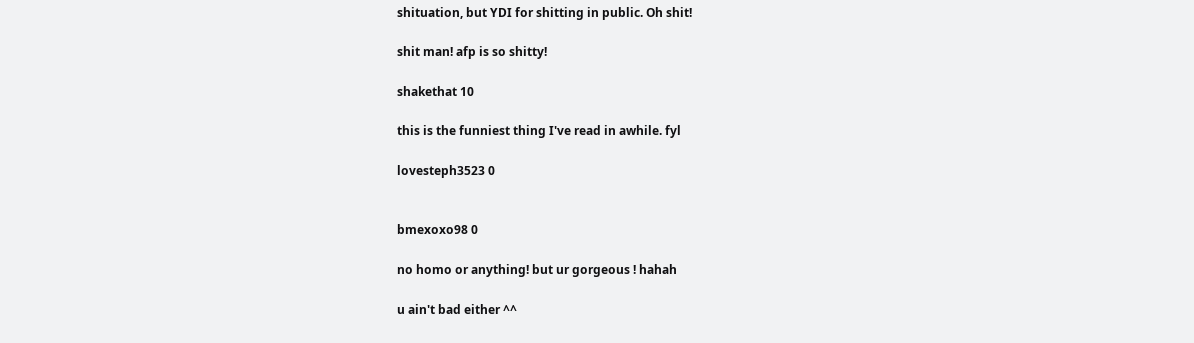shituation, but YDI for shitting in public. Oh shit!

shit man! afp is so shitty!

shakethat 10

this is the funniest thing I've read in awhile. fyl

lovesteph3523 0


bmexoxo98 0

no homo or anything! but ur gorgeous ! hahah

u ain't bad either ^^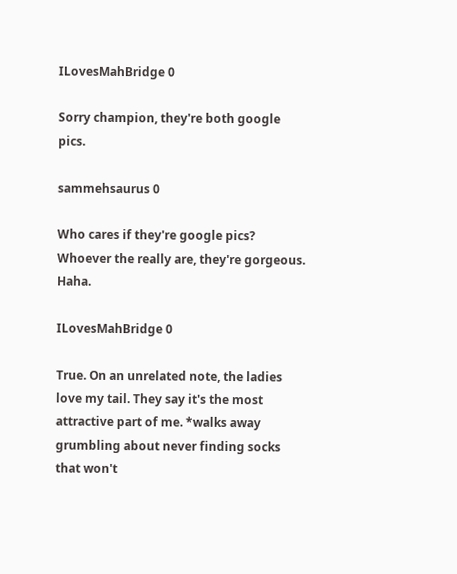ILovesMahBridge 0

Sorry champion, they're both google pics.

sammehsaurus 0

Who cares if they're google pics? Whoever the really are, they're gorgeous. Haha.

ILovesMahBridge 0

True. On an unrelated note, the ladies love my tail. They say it's the most attractive part of me. *walks away grumbling about never finding socks that won't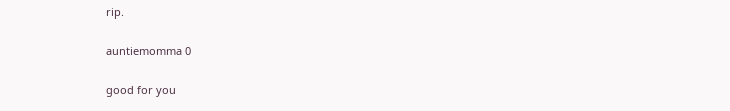rip.

auntiemomma 0

good for you